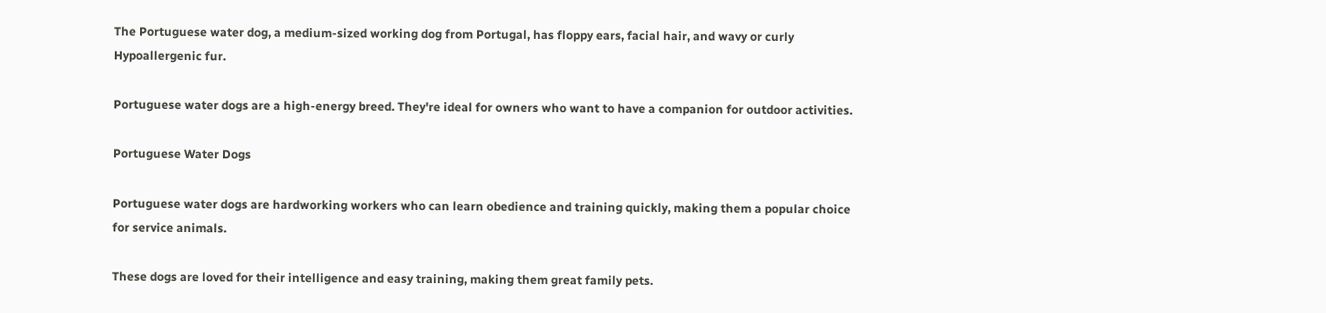The Portuguese water dog, a medium-sized working dog from Portugal, has floppy ears, facial hair, and wavy or curly Hypoallergenic fur.

Portuguese water dogs are a high-energy breed. They're ideal for owners who want to have a companion for outdoor activities.

Portuguese Water Dogs

Portuguese water dogs are hardworking workers who can learn obedience and training quickly, making them a popular choice for service animals.

These dogs are loved for their intelligence and easy training, making them great family pets.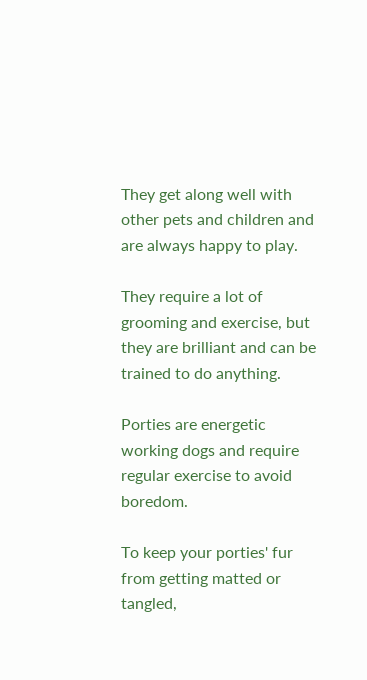They get along well with other pets and children and are always happy to play.

They require a lot of grooming and exercise, but they are brilliant and can be trained to do anything.

Porties are energetic working dogs and require regular exercise to avoid boredom.

To keep your porties' fur from getting matted or tangled,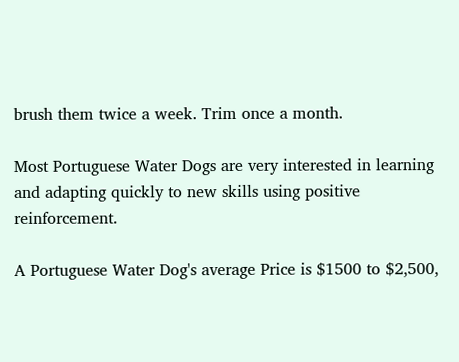brush them twice a week. Trim once a month.

Most Portuguese Water Dogs are very interested in learning and adapting quickly to new skills using positive reinforcement.

A Portuguese Water Dog's average Price is $1500 to $2,500,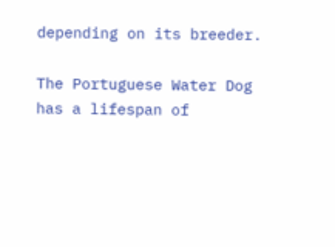depending on its breeder.

The Portuguese Water Dog has a lifespan of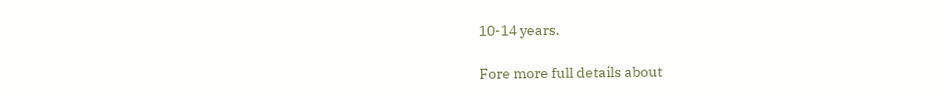10-14 years.

Fore more full details about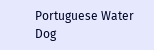Portuguese Water Dog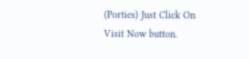(Porties) Just Click On Visit Now button.